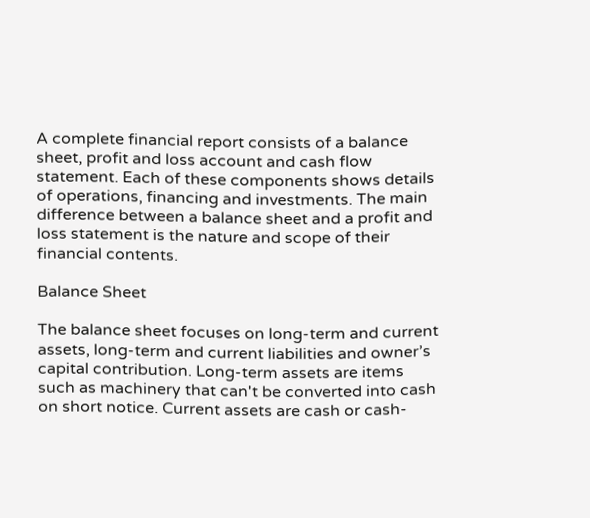A complete financial report consists of a balance sheet, profit and loss account and cash flow statement. Each of these components shows details of operations, financing and investments. The main difference between a balance sheet and a profit and loss statement is the nature and scope of their financial contents.

Balance Sheet

The balance sheet focuses on long-term and current assets, long-term and current liabilities and owner’s capital contribution. Long-term assets are items such as machinery that can't be converted into cash on short notice. Current assets are cash or cash-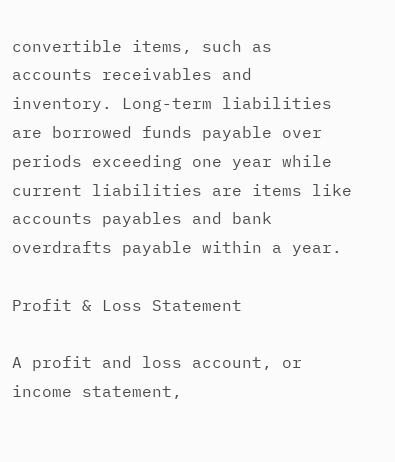convertible items, such as accounts receivables and inventory. Long-term liabilities are borrowed funds payable over periods exceeding one year while current liabilities are items like accounts payables and bank overdrafts payable within a year.

Profit & Loss Statement

A profit and loss account, or income statement,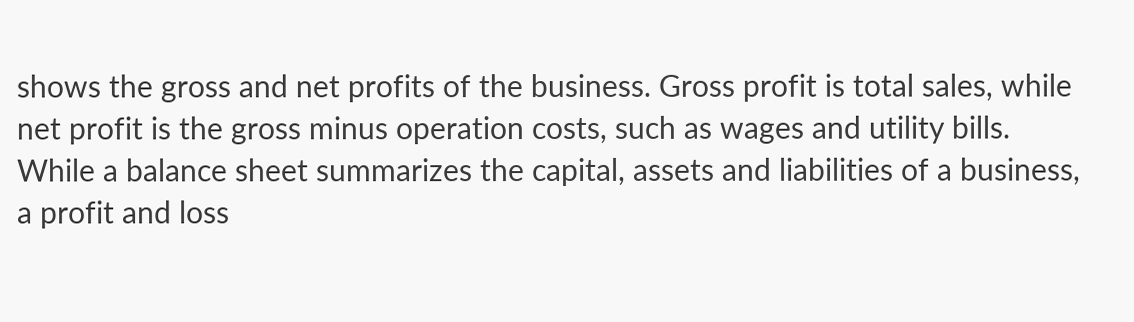shows the gross and net profits of the business. Gross profit is total sales, while net profit is the gross minus operation costs, such as wages and utility bills. While a balance sheet summarizes the capital, assets and liabilities of a business, a profit and loss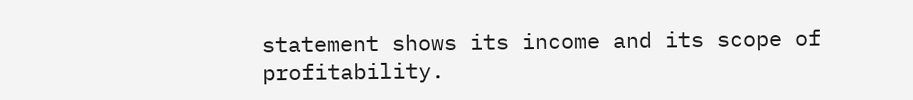statement shows its income and its scope of profitability.